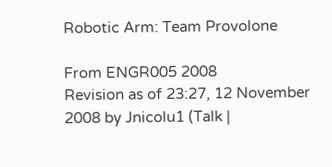Robotic Arm: Team Provolone

From ENGR005 2008
Revision as of 23:27, 12 November 2008 by Jnicolu1 (Talk |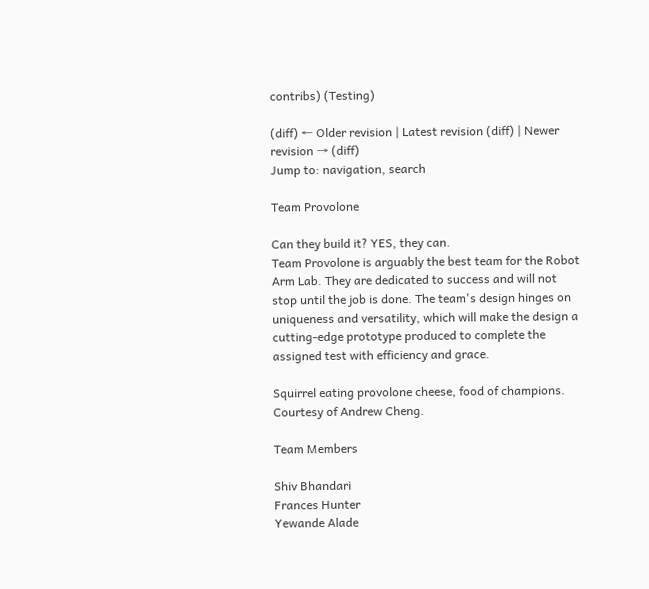contribs) (Testing)

(diff) ← Older revision | Latest revision (diff) | Newer revision → (diff)
Jump to: navigation, search

Team Provolone

Can they build it? YES, they can.
Team Provolone is arguably the best team for the Robot Arm Lab. They are dedicated to success and will not stop until the job is done. The team's design hinges on uniqueness and versatility, which will make the design a cutting-edge prototype produced to complete the assigned test with efficiency and grace.

Squirrel eating provolone cheese, food of champions. Courtesy of Andrew Cheng.

Team Members

Shiv Bhandari
Frances Hunter
Yewande Alade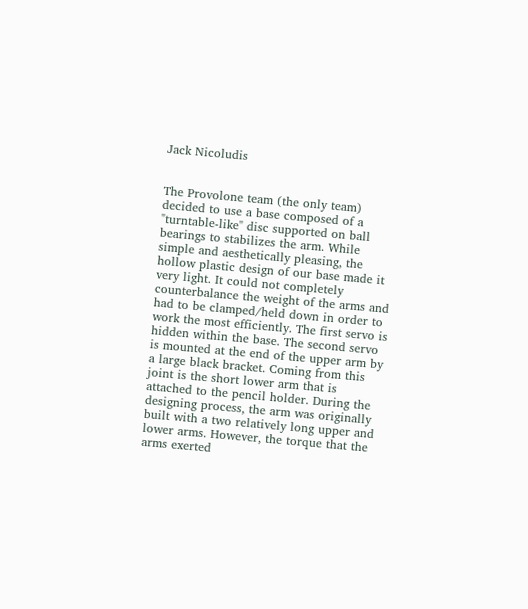Jack Nicoludis


The Provolone team (the only team) decided to use a base composed of a "turntable-like" disc supported on ball bearings to stabilizes the arm. While simple and aesthetically pleasing, the hollow plastic design of our base made it very light. It could not completely counterbalance the weight of the arms and had to be clamped/held down in order to work the most efficiently. The first servo is hidden within the base. The second servo is mounted at the end of the upper arm by a large black bracket. Coming from this joint is the short lower arm that is attached to the pencil holder. During the designing process, the arm was originally built with a two relatively long upper and lower arms. However, the torque that the arms exerted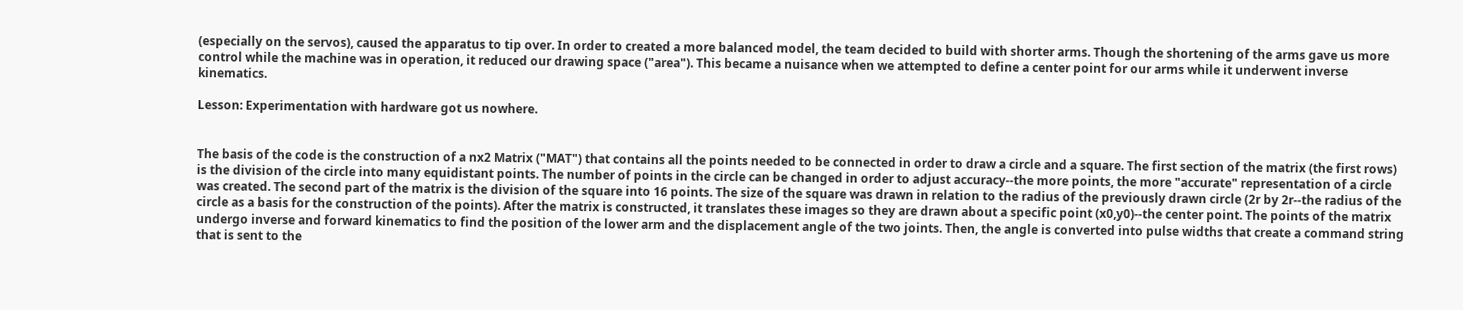(especially on the servos), caused the apparatus to tip over. In order to created a more balanced model, the team decided to build with shorter arms. Though the shortening of the arms gave us more control while the machine was in operation, it reduced our drawing space ("area"). This became a nuisance when we attempted to define a center point for our arms while it underwent inverse kinematics.

Lesson: Experimentation with hardware got us nowhere.


The basis of the code is the construction of a nx2 Matrix ("MAT") that contains all the points needed to be connected in order to draw a circle and a square. The first section of the matrix (the first rows) is the division of the circle into many equidistant points. The number of points in the circle can be changed in order to adjust accuracy--the more points, the more "accurate" representation of a circle was created. The second part of the matrix is the division of the square into 16 points. The size of the square was drawn in relation to the radius of the previously drawn circle (2r by 2r--the radius of the circle as a basis for the construction of the points). After the matrix is constructed, it translates these images so they are drawn about a specific point (x0,y0)--the center point. The points of the matrix undergo inverse and forward kinematics to find the position of the lower arm and the displacement angle of the two joints. Then, the angle is converted into pulse widths that create a command string that is sent to the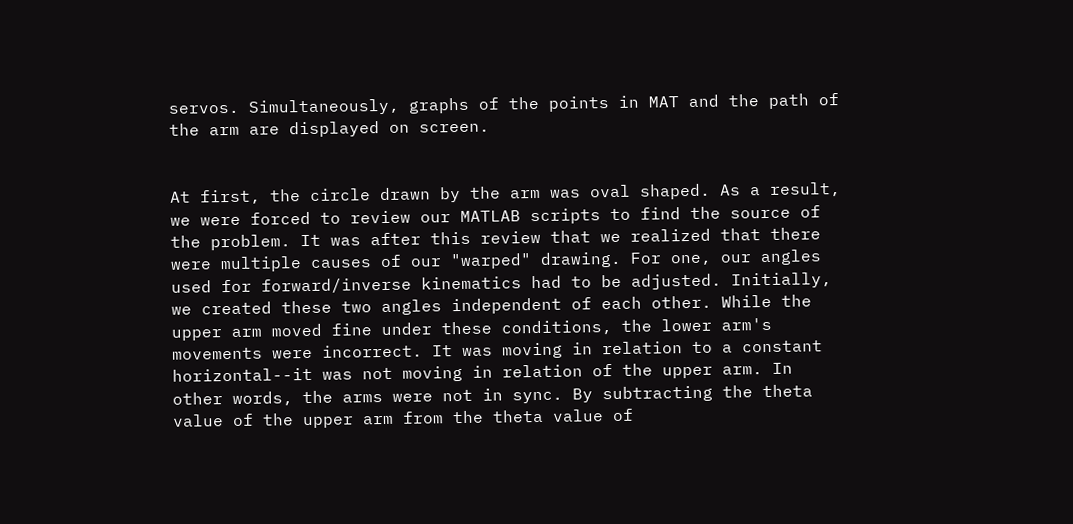servos. Simultaneously, graphs of the points in MAT and the path of the arm are displayed on screen.


At first, the circle drawn by the arm was oval shaped. As a result, we were forced to review our MATLAB scripts to find the source of the problem. It was after this review that we realized that there were multiple causes of our "warped" drawing. For one, our angles used for forward/inverse kinematics had to be adjusted. Initially, we created these two angles independent of each other. While the upper arm moved fine under these conditions, the lower arm's movements were incorrect. It was moving in relation to a constant horizontal--it was not moving in relation of the upper arm. In other words, the arms were not in sync. By subtracting the theta value of the upper arm from the theta value of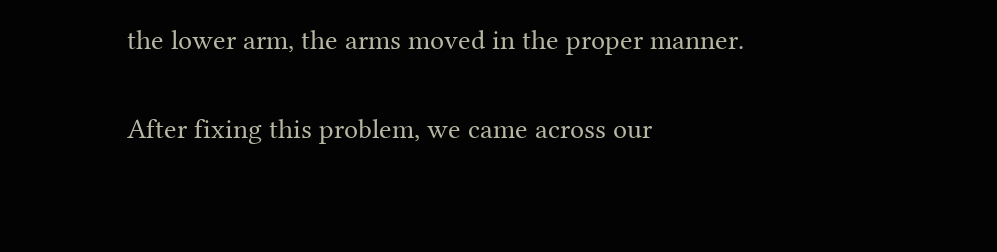the lower arm, the arms moved in the proper manner.

After fixing this problem, we came across our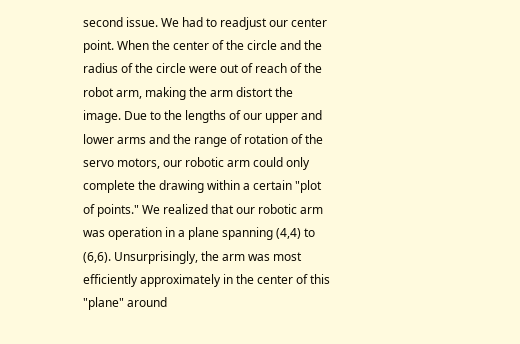second issue. We had to readjust our center point. When the center of the circle and the radius of the circle were out of reach of the robot arm, making the arm distort the image. Due to the lengths of our upper and lower arms and the range of rotation of the servo motors, our robotic arm could only complete the drawing within a certain "plot of points." We realized that our robotic arm was operation in a plane spanning (4,4) to (6,6). Unsurprisingly, the arm was most efficiently approximately in the center of this "plane" around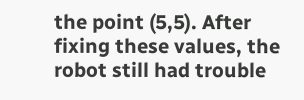the point (5,5). After fixing these values, the robot still had trouble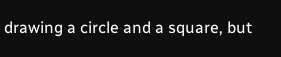drawing a circle and a square, but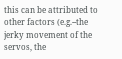this can be attributed to other factors (e.g.--the jerky movement of the servos, the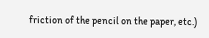friction of the pencil on the paper, etc.)